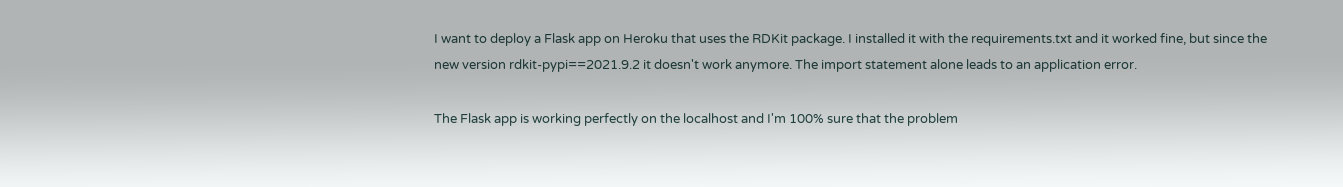I want to deploy a Flask app on Heroku that uses the RDKit package. I installed it with the requirements.txt and it worked fine, but since the new version rdkit-pypi==2021.9.2 it doesn't work anymore. The import statement alone leads to an application error.

The Flask app is working perfectly on the localhost and I'm 100% sure that the problem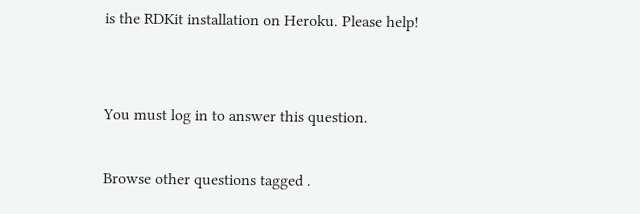is the RDKit installation on Heroku. Please help!


You must log in to answer this question.

Browse other questions tagged .